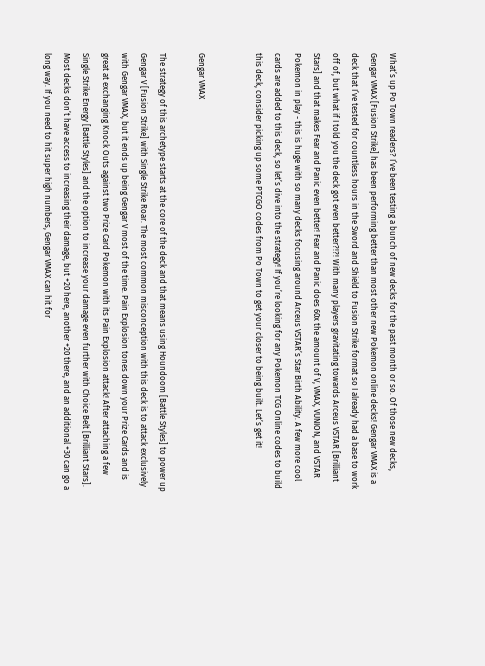What’s up Po Town readers? I’ve been testing a bunch of new decks for the past month or so. Of those new decks, Gengar VMAX [Fusion Strike] has been performing better than most other new Pokemon online decks! Gengar VMAX is a deck that I’ve tested for countless hours in the Sword and Shield to Fusion Strike format so I already had a base to work off of, but what if I told you the deck got even better?!?! With many players gravitating towards Arceus VSTAR [Brilliant Stars] and that makes Fear and Panic even better! Fear and Panic does 60x the amount of V, VMAX, VUNION, and VSTAR Pokemon in play - this is huge with so many decks focusing around Arceus VSTAR’s Star Birth Ability. A few more cool cards are added to this deck, so let’s dive into the strategy! If you’re looking for any Pokemon TCG Online codes to build this deck, consider picking up some PTCGO codes from Po Town to get your closer to being built. Let’s get it!


Gengar VMAX

The strategy of this archetype starts at the core of the deck and that means using Houndoom [Battle Styles] to power up Gengar V [Fusion Strike] with Single Strike Roar. The most common misconception with this deck is to attack exclusively with Gengar VMAX, but it ends up being Gengar V most of the time. Pain Explosion tones down your Prize Cards and is great at exchanging Knock Outs against two Prize Card Pokemon with its Pain Explosion attack! After attaching a few Single Strike Energy [Battle Styles] and the option to increase your damage even further with Choice Belt [Brilliant Stars]. Most decks don’t have access to increasing their damage, but +20 here, another +20 there, and an additional +30 can go a long way. If you need to hit super high numbers, Gengar VMAX can hit for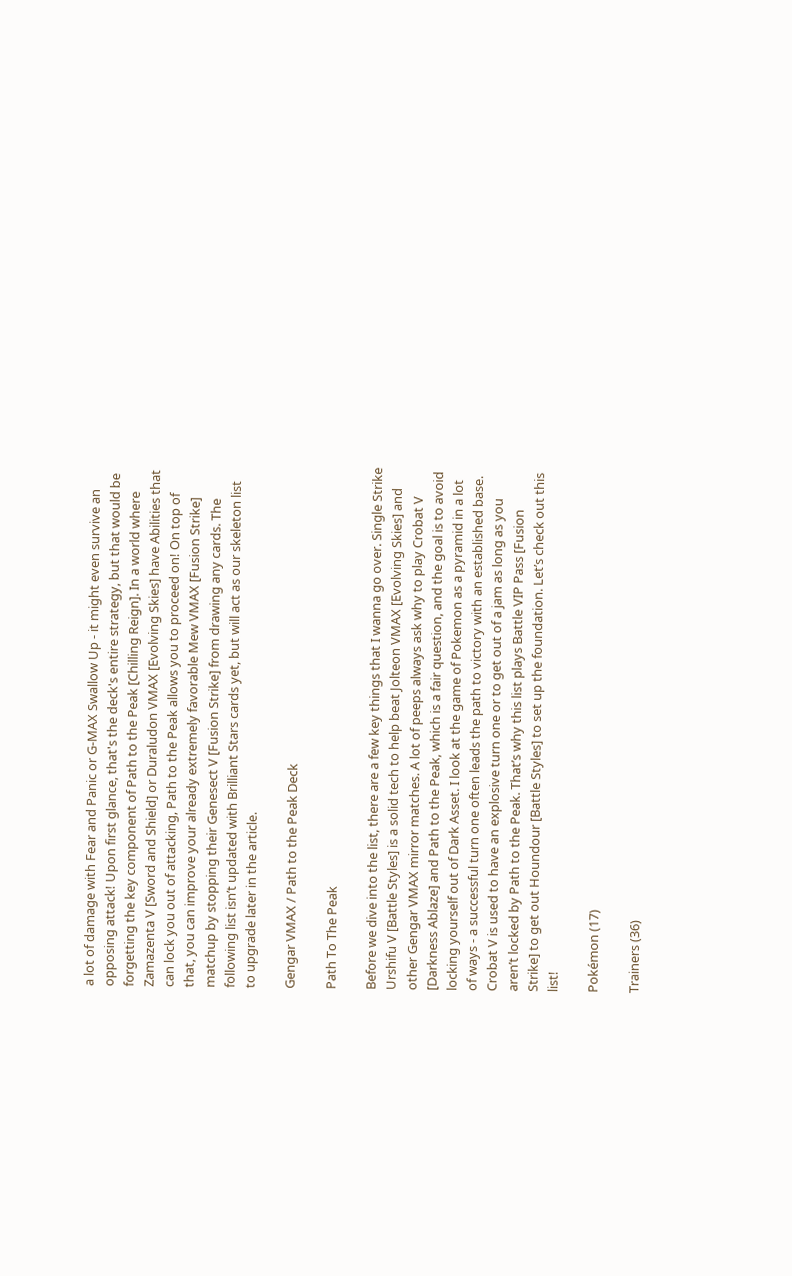a lot of damage with Fear and Panic or G-MAX Swallow Up - it might even survive an opposing attack! Upon first glance, that's the deck's entire strategy, but that would be forgetting the key component of Path to the Peak [Chilling Reign]. In a world where Zamazenta V [Sword and Shield] or Duraludon VMAX [Evolving Skies] have Abilities that can lock you out of attacking, Path to the Peak allows you to proceed on! On top of that, you can improve your already extremely favorable Mew VMAX [Fusion Strike] matchup by stopping their Genesect V [Fusion Strike] from drawing any cards. The following list isn’t updated with Brilliant Stars cards yet, but will act as our skeleton list to upgrade later in the article.

Gengar VMAX / Path to the Peak Deck

Path To The Peak

Before we dive into the list, there are a few key things that I wanna go over. Single Strike Urshifu V [Battle Styles] is a solid tech to help beat Jolteon VMAX [Evolving Skies] and other Gengar VMAX mirror matches. A lot of peeps always ask why to play Crobat V [Darkness Ablaze] and Path to the Peak, which is a fair question, and the goal is to avoid locking yourself out of Dark Asset. I look at the game of Pokemon as a pyramid in a lot of ways - a successful turn one often leads the path to victory with an established base. Crobat V is used to have an explosive turn one or to get out of a jam as long as you aren’t locked by Path to the Peak. That’s why this list plays Battle VIP Pass [Fusion Strike] to get out Houndour [Battle Styles] to set up the foundation. Let’s check out this list!

Pokémon (17)

Trainers (36)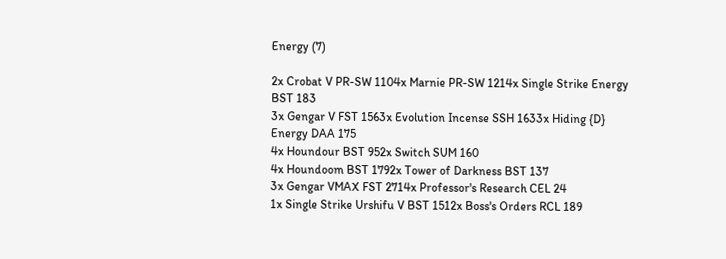Energy (7)

2x Crobat V PR-SW 1104x Marnie PR-SW 1214x Single Strike Energy BST 183
3x Gengar V FST 1563x Evolution Incense SSH 1633x Hiding {D} Energy DAA 175
4x Houndour BST 952x Switch SUM 160
4x Houndoom BST 1792x Tower of Darkness BST 137
3x Gengar VMAX FST 2714x Professor's Research CEL 24
1x Single Strike Urshifu V BST 1512x Boss's Orders RCL 189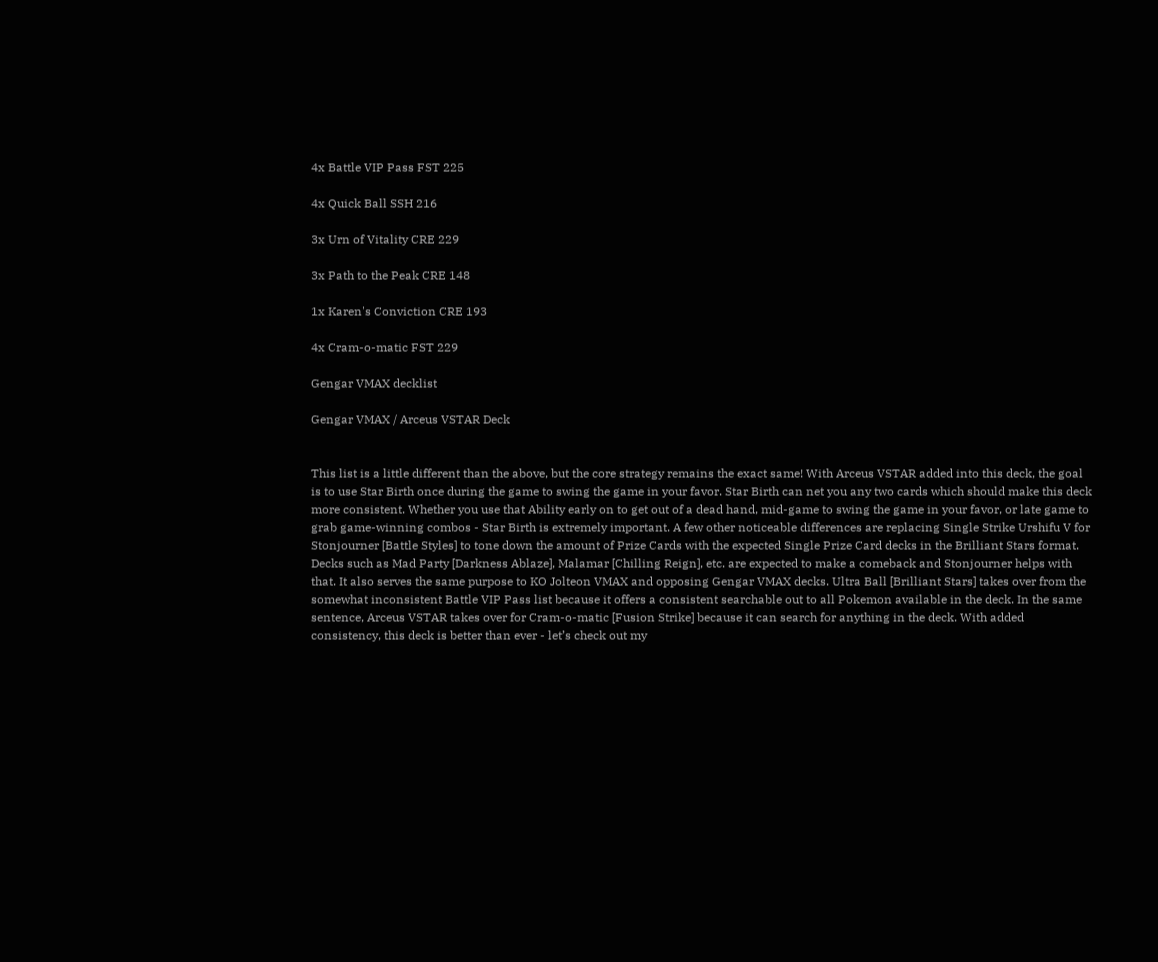4x Battle VIP Pass FST 225

4x Quick Ball SSH 216

3x Urn of Vitality CRE 229

3x Path to the Peak CRE 148

1x Karen's Conviction CRE 193

4x Cram-o-matic FST 229

Gengar VMAX decklist

Gengar VMAX / Arceus VSTAR Deck


This list is a little different than the above, but the core strategy remains the exact same! With Arceus VSTAR added into this deck, the goal is to use Star Birth once during the game to swing the game in your favor. Star Birth can net you any two cards which should make this deck more consistent. Whether you use that Ability early on to get out of a dead hand, mid-game to swing the game in your favor, or late game to grab game-winning combos - Star Birth is extremely important. A few other noticeable differences are replacing Single Strike Urshifu V for Stonjourner [Battle Styles] to tone down the amount of Prize Cards with the expected Single Prize Card decks in the Brilliant Stars format. Decks such as Mad Party [Darkness Ablaze], Malamar [Chilling Reign], etc. are expected to make a comeback and Stonjourner helps with that. It also serves the same purpose to KO Jolteon VMAX and opposing Gengar VMAX decks. Ultra Ball [Brilliant Stars] takes over from the somewhat inconsistent Battle VIP Pass list because it offers a consistent searchable out to all Pokemon available in the deck. In the same sentence, Arceus VSTAR takes over for Cram-o-matic [Fusion Strike] because it can search for anything in the deck. With added consistency, this deck is better than ever - let’s check out my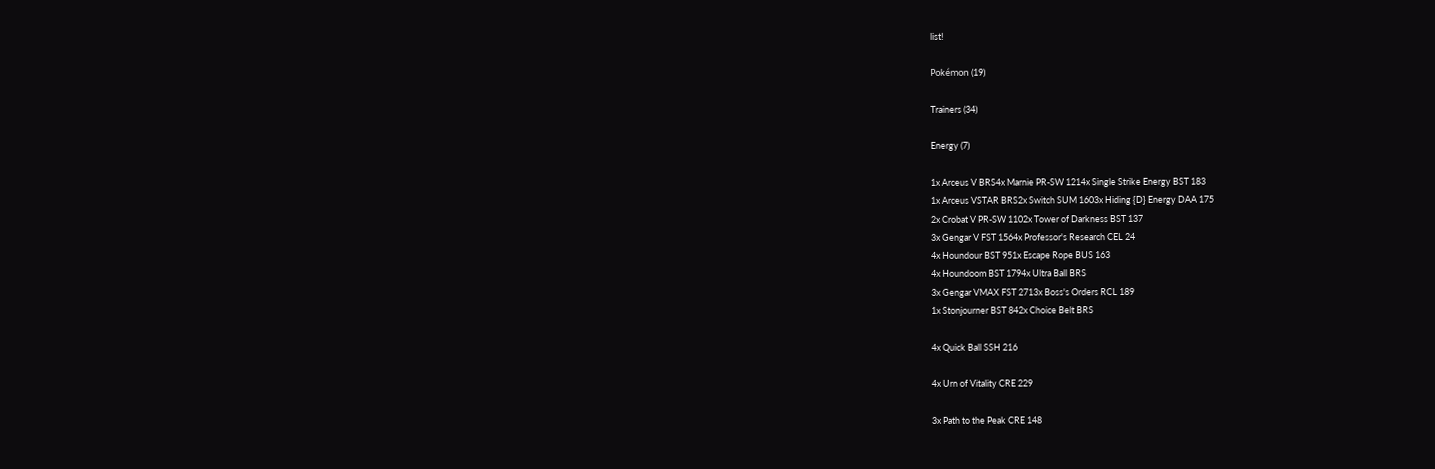list!

Pokémon (19)

Trainers (34)

Energy (7)

1x Arceus V BRS4x Marnie PR-SW 1214x Single Strike Energy BST 183
1x Arceus VSTAR BRS2x Switch SUM 1603x Hiding {D} Energy DAA 175
2x Crobat V PR-SW 1102x Tower of Darkness BST 137
3x Gengar V FST 1564x Professor's Research CEL 24
4x Houndour BST 951x Escape Rope BUS 163
4x Houndoom BST 1794x Ultra Ball BRS
3x Gengar VMAX FST 2713x Boss's Orders RCL 189
1x Stonjourner BST 842x Choice Belt BRS

4x Quick Ball SSH 216

4x Urn of Vitality CRE 229

3x Path to the Peak CRE 148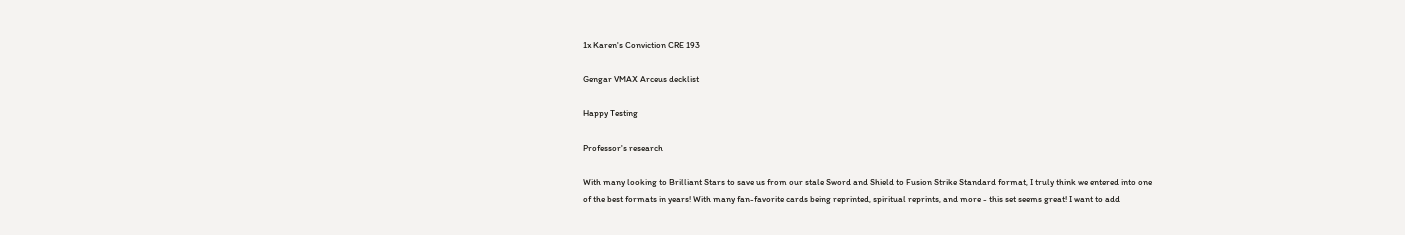1x Karen's Conviction CRE 193

Gengar VMAX Arceus decklist

Happy Testing

Professor's research

With many looking to Brilliant Stars to save us from our stale Sword and Shield to Fusion Strike Standard format, I truly think we entered into one of the best formats in years! With many fan-favorite cards being reprinted, spiritual reprints, and more - this set seems great! I want to add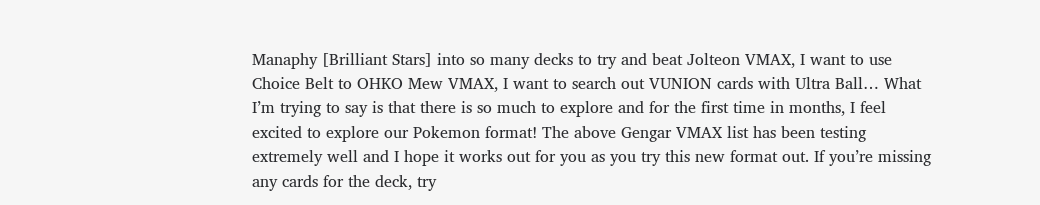Manaphy [Brilliant Stars] into so many decks to try and beat Jolteon VMAX, I want to use Choice Belt to OHKO Mew VMAX, I want to search out VUNION cards with Ultra Ball… What I’m trying to say is that there is so much to explore and for the first time in months, I feel excited to explore our Pokemon format! The above Gengar VMAX list has been testing extremely well and I hope it works out for you as you try this new format out. If you’re missing any cards for the deck, try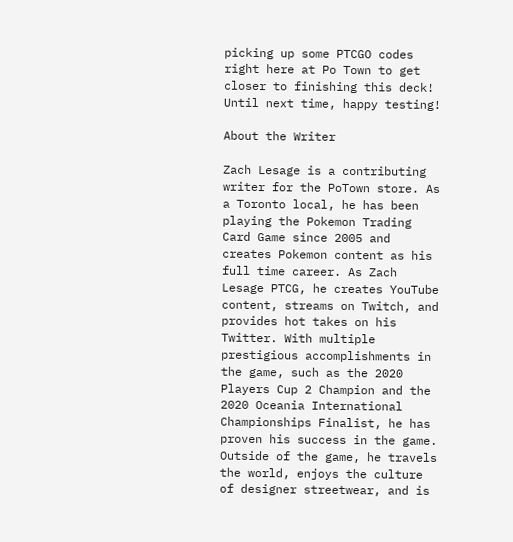picking up some PTCGO codes right here at Po Town to get closer to finishing this deck! Until next time, happy testing!

About the Writer

Zach Lesage is a contributing writer for the PoTown store. As a Toronto local, he has been playing the Pokemon Trading Card Game since 2005 and creates Pokemon content as his full time career. As Zach Lesage PTCG, he creates YouTube content, streams on Twitch, and provides hot takes on his Twitter. With multiple prestigious accomplishments in the game, such as the 2020 Players Cup 2 Champion and the 2020 Oceania International Championships Finalist, he has proven his success in the game. Outside of the game, he travels the world, enjoys the culture of designer streetwear, and is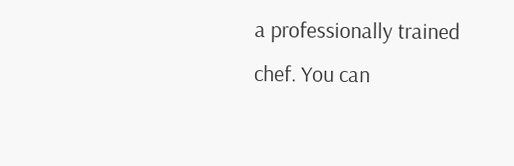a professionally trained chef. You can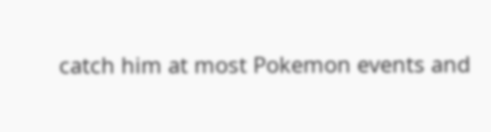catch him at most Pokemon events and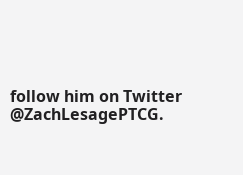follow him on Twitter @ZachLesagePTCG.